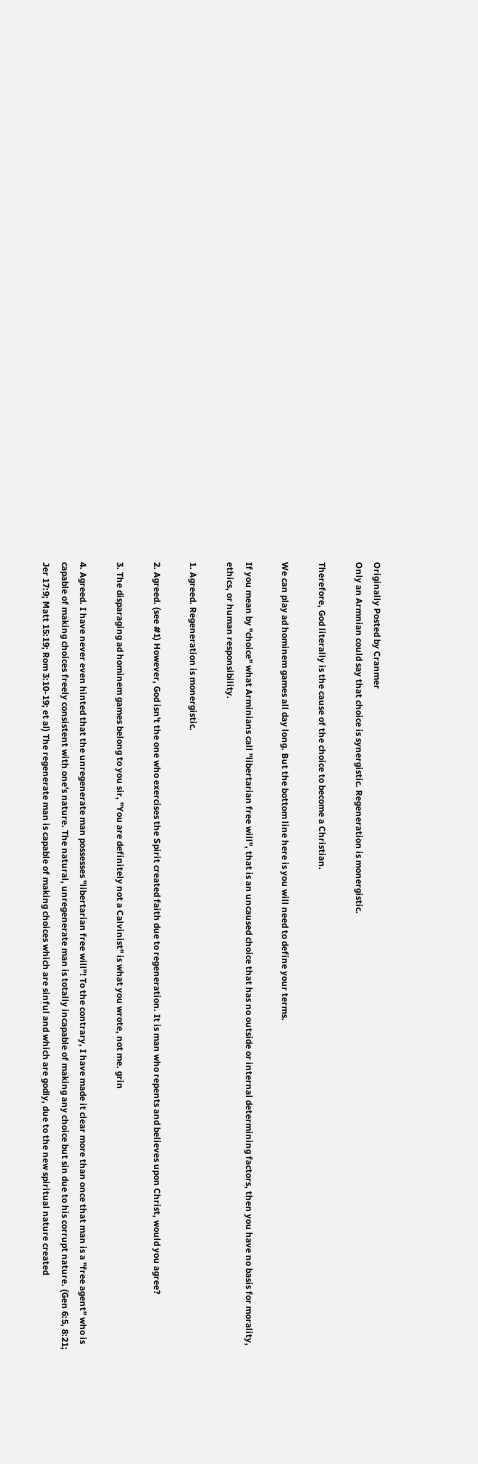Originally Posted by Cranmer
Only an Armnian could say that choice is synergistic. Regeneration is monergistic.

Therefore, God literally is the cause of the choice to become a Christian.

We can play ad hominem games all day long. But the bottom line here is you will need to define your terms.

If you mean by "choice" what Arminians call "libertarian free will", that is an uncaused choice that has no outside or internal determining factors, then you have no basis for morality, ethics, or human responsibility.

1. Agreed. Regeneration is monergistic.

2. Agreed. (see #1) However, God isn't the one who exercises the Spirit created faith due to regeneration. It is man who repents and believes upon Christ, would you agree?

3. The disparaging ad hominem games belong to you sir, "You are definitely not a Calvinist" is what you wrote, not me. grin

4. Agreed. I have never even hinted that the unregenerate man possesses "libertarian free will"! To the contrary, I have made it clear more than once that man is a "free agent" who is capable of making choices freely consistent with one's nature. The natural, unregenerate man is totally incapable of making any choice but sin due to his corrupt nature. (Gen 6:5, 8:21; Jer 17:9; Matt 15:19; Rom 3:10-19; et al) The regenerate man is capable of making choices which are sinful and which are godly, due to the new spiritual nature created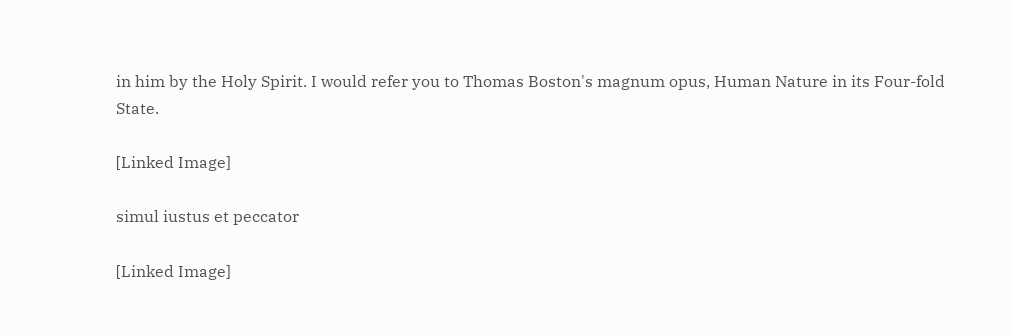in him by the Holy Spirit. I would refer you to Thomas Boston's magnum opus, Human Nature in its Four-fold State.

[Linked Image]

simul iustus et peccator

[Linked Image]